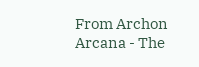From Archon Arcana - The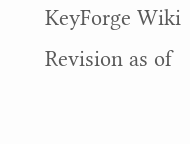KeyForge Wiki
Revision as of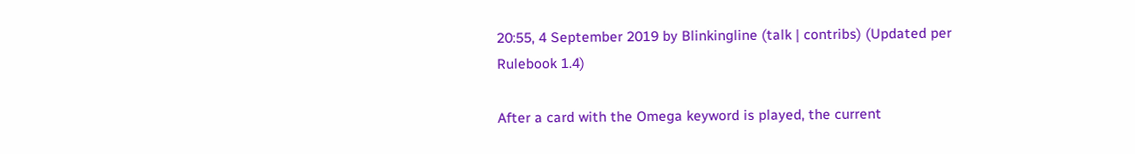20:55, 4 September 2019 by Blinkingline (talk | contribs) (Updated per Rulebook 1.4)

After a card with the Omega keyword is played, the current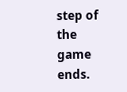step of the game ends.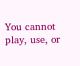You cannot play, use, or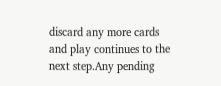discard any more cards and play continues to the next step.Any pending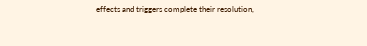effects and triggers complete their resolution,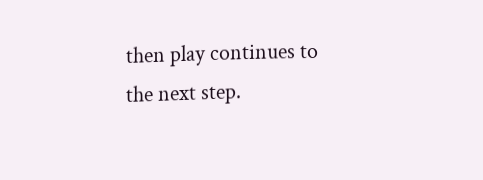then play continues to the next step.